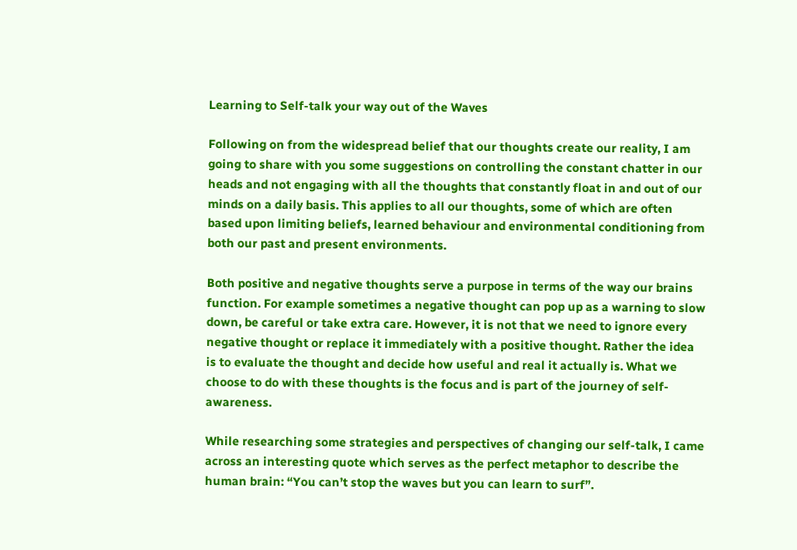Learning to Self-talk your way out of the Waves

Following on from the widespread belief that our thoughts create our reality, I am going to share with you some suggestions on controlling the constant chatter in our heads and not engaging with all the thoughts that constantly float in and out of our minds on a daily basis. This applies to all our thoughts, some of which are often based upon limiting beliefs, learned behaviour and environmental conditioning from both our past and present environments.

Both positive and negative thoughts serve a purpose in terms of the way our brains function. For example sometimes a negative thought can pop up as a warning to slow down, be careful or take extra care. However, it is not that we need to ignore every negative thought or replace it immediately with a positive thought. Rather the idea is to evaluate the thought and decide how useful and real it actually is. What we choose to do with these thoughts is the focus and is part of the journey of self-awareness.

While researching some strategies and perspectives of changing our self-talk, I came across an interesting quote which serves as the perfect metaphor to describe the human brain: “You can’t stop the waves but you can learn to surf”.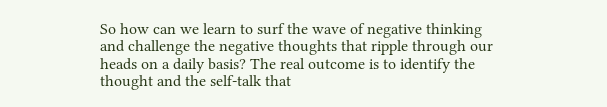So how can we learn to surf the wave of negative thinking and challenge the negative thoughts that ripple through our heads on a daily basis? The real outcome is to identify the thought and the self-talk that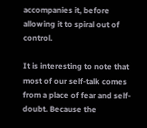accompanies it, before allowing it to spiral out of control.

It is interesting to note that most of our self-talk comes from a place of fear and self-doubt. Because the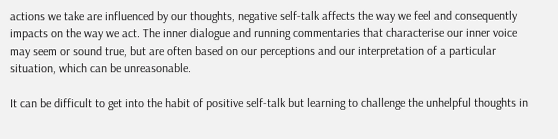actions we take are influenced by our thoughts, negative self-talk affects the way we feel and consequently impacts on the way we act. The inner dialogue and running commentaries that characterise our inner voice may seem or sound true, but are often based on our perceptions and our interpretation of a particular situation, which can be unreasonable.

It can be difficult to get into the habit of positive self-talk but learning to challenge the unhelpful thoughts in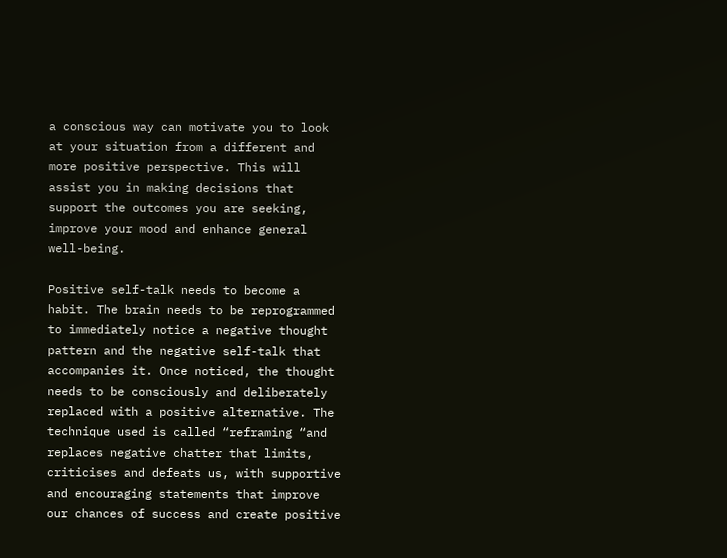a conscious way can motivate you to look at your situation from a different and more positive perspective. This will assist you in making decisions that support the outcomes you are seeking, improve your mood and enhance general well-being.

Positive self-talk needs to become a habit. The brain needs to be reprogrammed to immediately notice a negative thought pattern and the negative self-talk that accompanies it. Once noticed, the thought needs to be consciously and deliberately replaced with a positive alternative. The technique used is called “reframing “and replaces negative chatter that limits, criticises and defeats us, with supportive and encouraging statements that improve our chances of success and create positive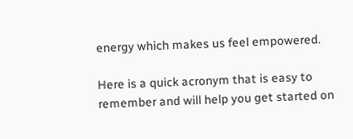energy which makes us feel empowered.

Here is a quick acronym that is easy to remember and will help you get started on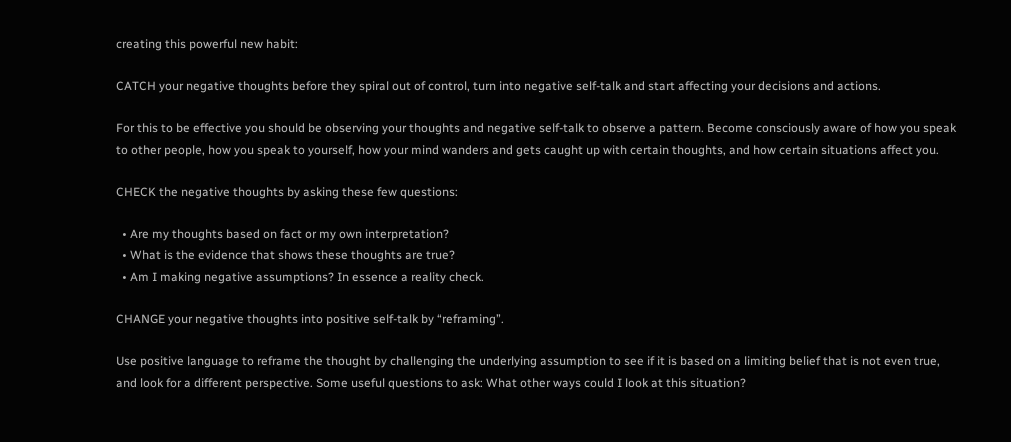creating this powerful new habit:

CATCH your negative thoughts before they spiral out of control, turn into negative self-talk and start affecting your decisions and actions.

For this to be effective you should be observing your thoughts and negative self-talk to observe a pattern. Become consciously aware of how you speak to other people, how you speak to yourself, how your mind wanders and gets caught up with certain thoughts, and how certain situations affect you.

CHECK the negative thoughts by asking these few questions:

  • Are my thoughts based on fact or my own interpretation?
  • What is the evidence that shows these thoughts are true?
  • Am I making negative assumptions? In essence a reality check.

CHANGE your negative thoughts into positive self-talk by “reframing”.

Use positive language to reframe the thought by challenging the underlying assumption to see if it is based on a limiting belief that is not even true, and look for a different perspective. Some useful questions to ask: What other ways could I look at this situation?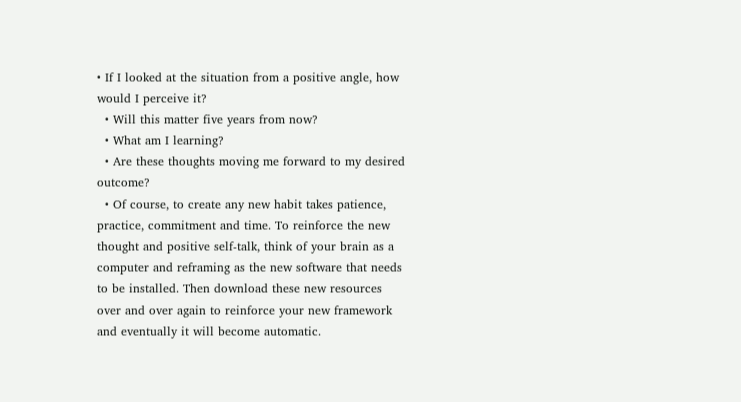• If I looked at the situation from a positive angle, how would I perceive it?
  • Will this matter five years from now?
  • What am I learning?
  • Are these thoughts moving me forward to my desired outcome?
  • Of course, to create any new habit takes patience, practice, commitment and time. To reinforce the new thought and positive self-talk, think of your brain as a computer and reframing as the new software that needs to be installed. Then download these new resources over and over again to reinforce your new framework and eventually it will become automatic.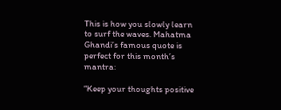This is how you slowly learn to surf the waves. Mahatma Ghandi’s famous quote is perfect for this month’s mantra:

“Keep your thoughts positive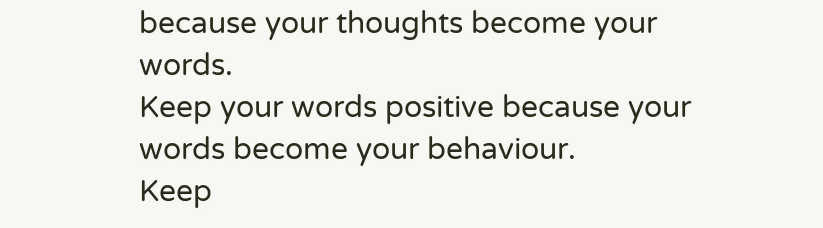because your thoughts become your words.
Keep your words positive because your words become your behaviour.
Keep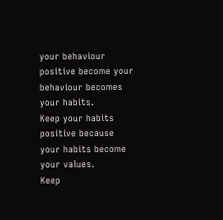your behaviour positive become your behaviour becomes your habits.
Keep your habits positive because your habits become your values.
Keep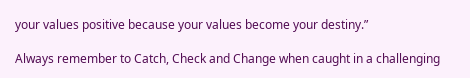your values positive because your values become your destiny.”

Always remember to Catch, Check and Change when caught in a challenging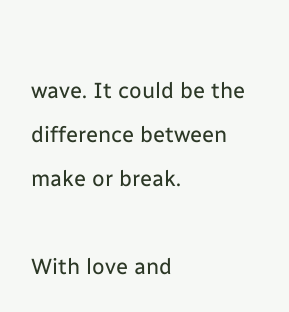wave. It could be the difference between make or break.

With love and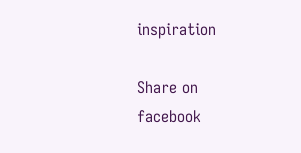inspiration

Share on facebook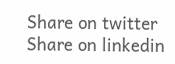Share on twitter
Share on linkedin